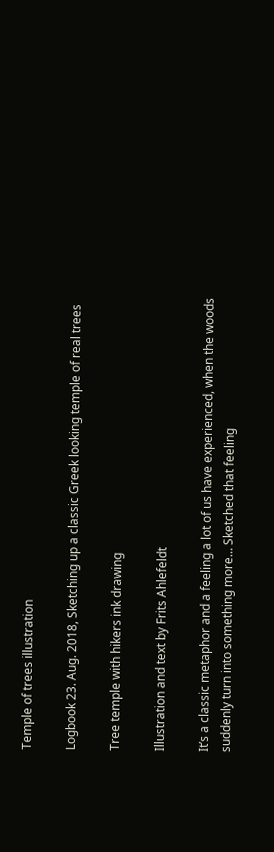Temple of trees illustration

Logbook 23. Aug. 2018, Sketching up a classic Greek looking temple of real trees

Tree temple with hikers ink drawing

Illustration and text by Frits Ahlefeldt

It’s a classic metaphor and a feeling a lot of us have experienced, when the woods suddenly turn into something more… Sketched that feeling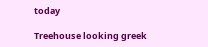today

Treehouse looking greek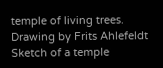temple of living trees. Drawing by Frits Ahlefeldt
Sketch of a temple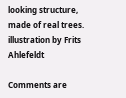looking structure, made of real trees. illustration by Frits Ahlefeldt

Comments are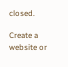closed.

Create a website or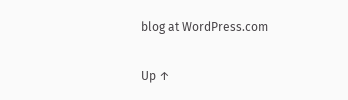blog at WordPress.com

Up ↑